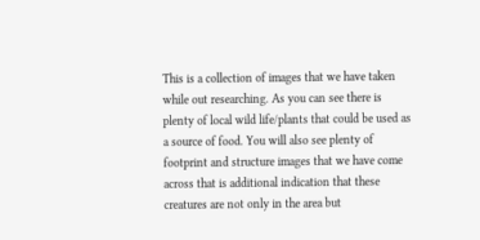This is a collection of images that we have taken while out researching. As you can see there is plenty of local wild life/plants that could be used as a source of food. You will also see plenty of footprint and structure images that we have come across that is additional indication that these creatures are not only in the area but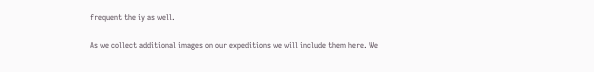frequent the iy as well.

As we collect additional images on our expeditions we will include them here. We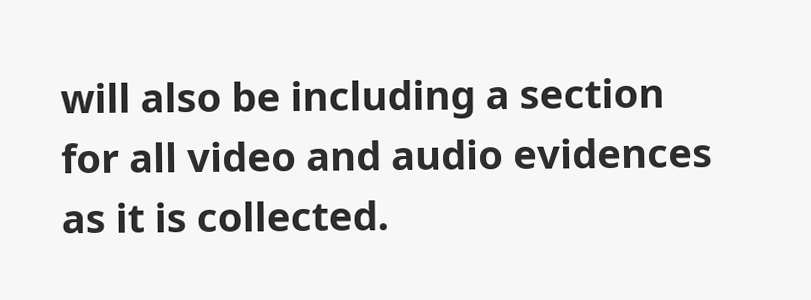will also be including a section for all video and audio evidences as it is collected.